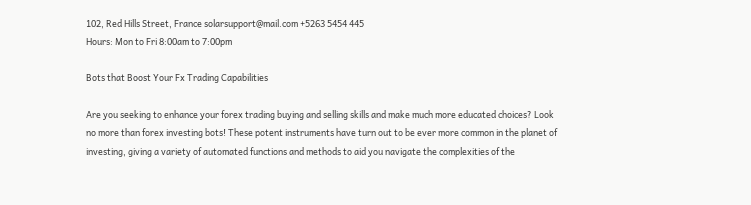102, Red Hills Street, France solarsupport@mail.com +5263 5454 445
Hours: Mon to Fri 8:00am to 7:00pm

Bots that Boost Your Fx Trading Capabilities

Are you seeking to enhance your forex trading buying and selling skills and make much more educated choices? Look no more than forex investing bots! These potent instruments have turn out to be ever more common in the planet of investing, giving a variety of automated functions and methods to aid you navigate the complexities of the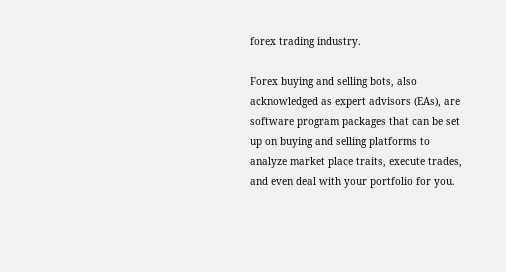forex trading industry.

Forex buying and selling bots, also acknowledged as expert advisors (EAs), are software program packages that can be set up on buying and selling platforms to analyze market place traits, execute trades, and even deal with your portfolio for you.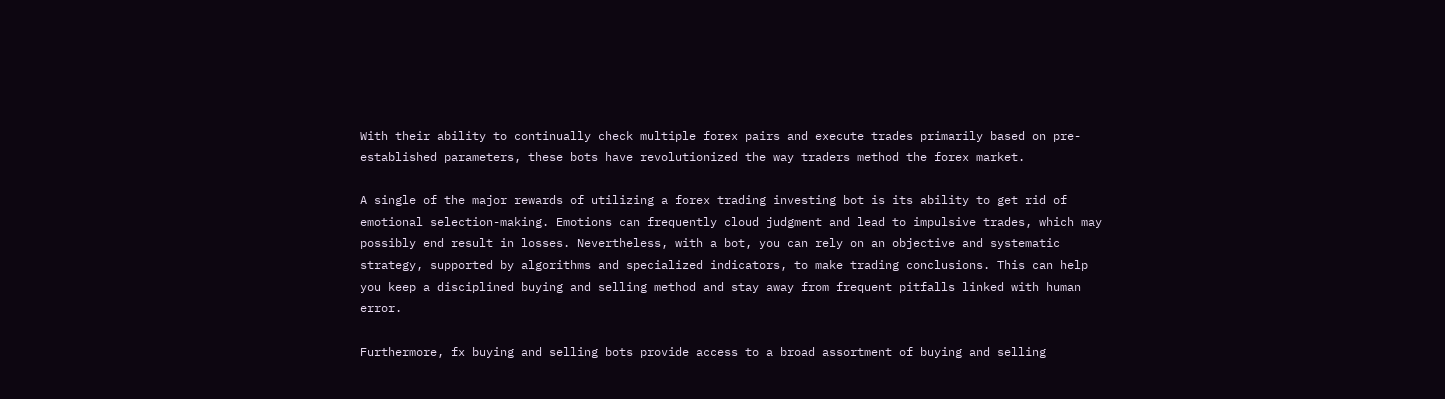With their ability to continually check multiple forex pairs and execute trades primarily based on pre-established parameters, these bots have revolutionized the way traders method the forex market.

A single of the major rewards of utilizing a forex trading investing bot is its ability to get rid of emotional selection-making. Emotions can frequently cloud judgment and lead to impulsive trades, which may possibly end result in losses. Nevertheless, with a bot, you can rely on an objective and systematic strategy, supported by algorithms and specialized indicators, to make trading conclusions. This can help you keep a disciplined buying and selling method and stay away from frequent pitfalls linked with human error.

Furthermore, fx buying and selling bots provide access to a broad assortment of buying and selling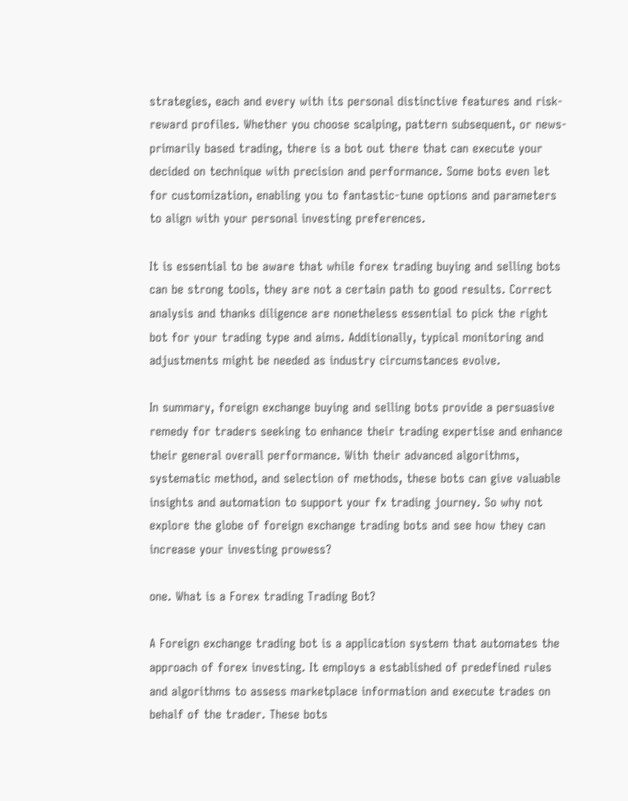strategies, each and every with its personal distinctive features and risk-reward profiles. Whether you choose scalping, pattern subsequent, or news-primarily based trading, there is a bot out there that can execute your decided on technique with precision and performance. Some bots even let for customization, enabling you to fantastic-tune options and parameters to align with your personal investing preferences.

It is essential to be aware that while forex trading buying and selling bots can be strong tools, they are not a certain path to good results. Correct analysis and thanks diligence are nonetheless essential to pick the right bot for your trading type and aims. Additionally, typical monitoring and adjustments might be needed as industry circumstances evolve.

In summary, foreign exchange buying and selling bots provide a persuasive remedy for traders seeking to enhance their trading expertise and enhance their general overall performance. With their advanced algorithms, systematic method, and selection of methods, these bots can give valuable insights and automation to support your fx trading journey. So why not explore the globe of foreign exchange trading bots and see how they can increase your investing prowess?

one. What is a Forex trading Trading Bot?

A Foreign exchange trading bot is a application system that automates the approach of forex investing. It employs a established of predefined rules and algorithms to assess marketplace information and execute trades on behalf of the trader. These bots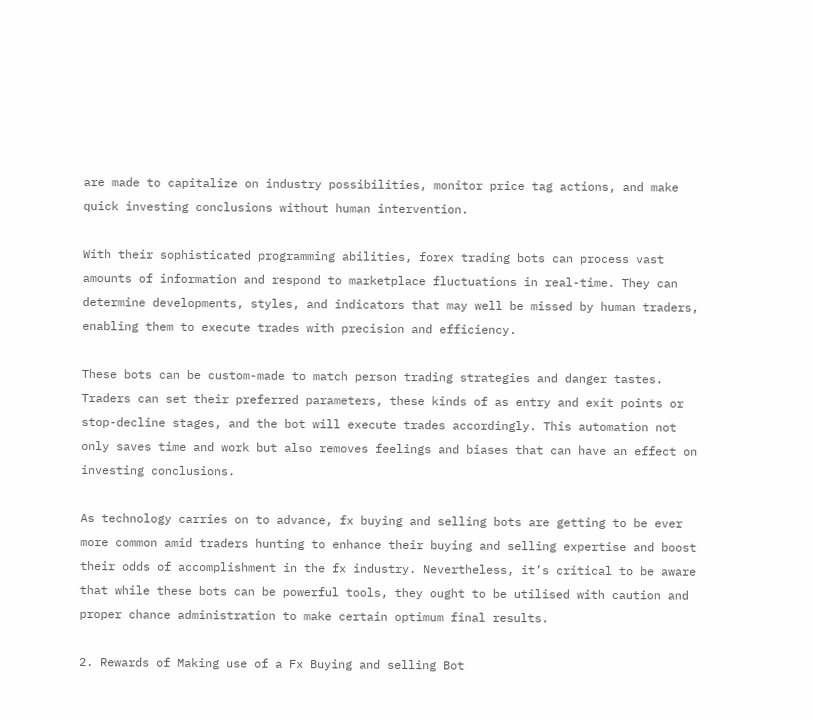are made to capitalize on industry possibilities, monitor price tag actions, and make quick investing conclusions without human intervention.

With their sophisticated programming abilities, forex trading bots can process vast amounts of information and respond to marketplace fluctuations in real-time. They can determine developments, styles, and indicators that may well be missed by human traders, enabling them to execute trades with precision and efficiency.

These bots can be custom-made to match person trading strategies and danger tastes. Traders can set their preferred parameters, these kinds of as entry and exit points or stop-decline stages, and the bot will execute trades accordingly. This automation not only saves time and work but also removes feelings and biases that can have an effect on investing conclusions.

As technology carries on to advance, fx buying and selling bots are getting to be ever more common amid traders hunting to enhance their buying and selling expertise and boost their odds of accomplishment in the fx industry. Nevertheless, it’s critical to be aware that while these bots can be powerful tools, they ought to be utilised with caution and proper chance administration to make certain optimum final results.

2. Rewards of Making use of a Fx Buying and selling Bot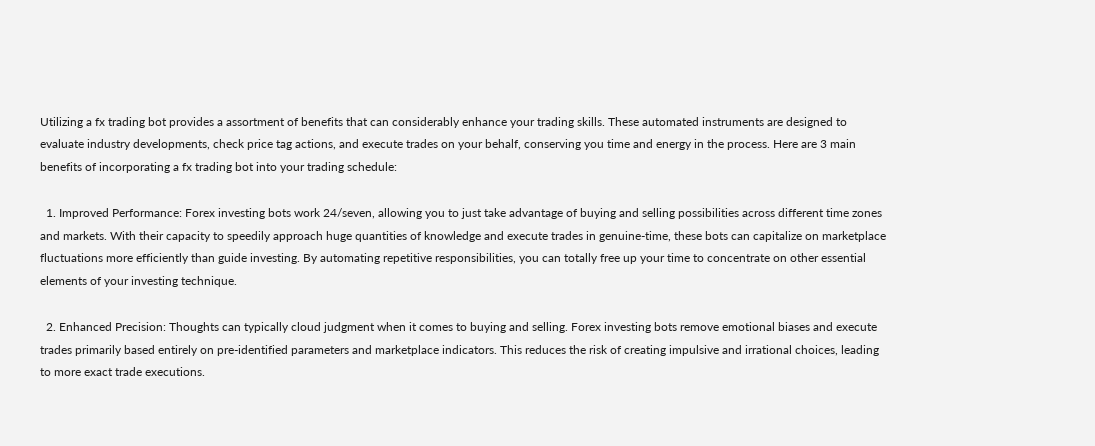Utilizing a fx trading bot provides a assortment of benefits that can considerably enhance your trading skills. These automated instruments are designed to evaluate industry developments, check price tag actions, and execute trades on your behalf, conserving you time and energy in the process. Here are 3 main benefits of incorporating a fx trading bot into your trading schedule:

  1. Improved Performance: Forex investing bots work 24/seven, allowing you to just take advantage of buying and selling possibilities across different time zones and markets. With their capacity to speedily approach huge quantities of knowledge and execute trades in genuine-time, these bots can capitalize on marketplace fluctuations more efficiently than guide investing. By automating repetitive responsibilities, you can totally free up your time to concentrate on other essential elements of your investing technique.

  2. Enhanced Precision: Thoughts can typically cloud judgment when it comes to buying and selling. Forex investing bots remove emotional biases and execute trades primarily based entirely on pre-identified parameters and marketplace indicators. This reduces the risk of creating impulsive and irrational choices, leading to more exact trade executions.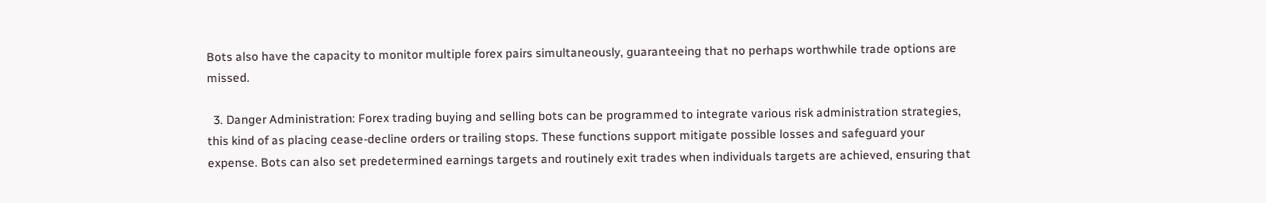Bots also have the capacity to monitor multiple forex pairs simultaneously, guaranteeing that no perhaps worthwhile trade options are missed.

  3. Danger Administration: Forex trading buying and selling bots can be programmed to integrate various risk administration strategies, this kind of as placing cease-decline orders or trailing stops. These functions support mitigate possible losses and safeguard your expense. Bots can also set predetermined earnings targets and routinely exit trades when individuals targets are achieved, ensuring that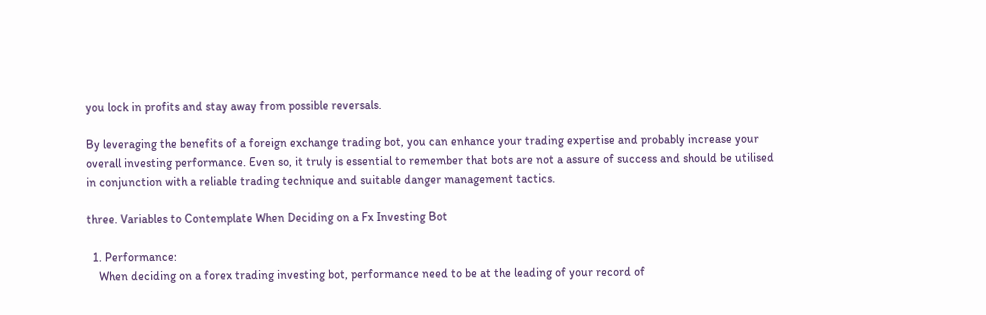you lock in profits and stay away from possible reversals.

By leveraging the benefits of a foreign exchange trading bot, you can enhance your trading expertise and probably increase your overall investing performance. Even so, it truly is essential to remember that bots are not a assure of success and should be utilised in conjunction with a reliable trading technique and suitable danger management tactics.

three. Variables to Contemplate When Deciding on a Fx Investing Bot

  1. Performance:
    When deciding on a forex trading investing bot, performance need to be at the leading of your record of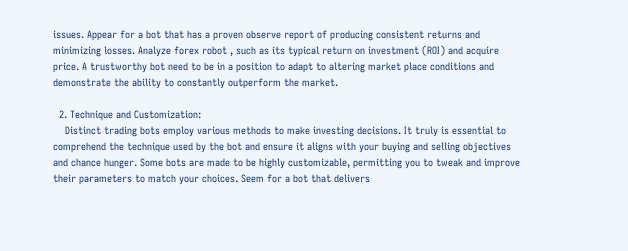issues. Appear for a bot that has a proven observe report of producing consistent returns and minimizing losses. Analyze forex robot , such as its typical return on investment (ROI) and acquire price. A trustworthy bot need to be in a position to adapt to altering market place conditions and demonstrate the ability to constantly outperform the market.

  2. Technique and Customization:
    Distinct trading bots employ various methods to make investing decisions. It truly is essential to comprehend the technique used by the bot and ensure it aligns with your buying and selling objectives and chance hunger. Some bots are made to be highly customizable, permitting you to tweak and improve their parameters to match your choices. Seem for a bot that delivers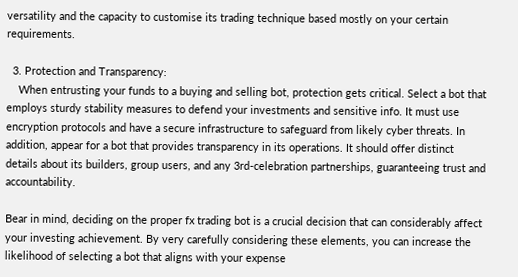versatility and the capacity to customise its trading technique based mostly on your certain requirements.

  3. Protection and Transparency:
    When entrusting your funds to a buying and selling bot, protection gets critical. Select a bot that employs sturdy stability measures to defend your investments and sensitive info. It must use encryption protocols and have a secure infrastructure to safeguard from likely cyber threats. In addition, appear for a bot that provides transparency in its operations. It should offer distinct details about its builders, group users, and any 3rd-celebration partnerships, guaranteeing trust and accountability.

Bear in mind, deciding on the proper fx trading bot is a crucial decision that can considerably affect your investing achievement. By very carefully considering these elements, you can increase the likelihood of selecting a bot that aligns with your expense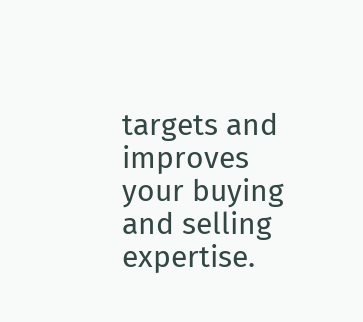targets and improves your buying and selling expertise.